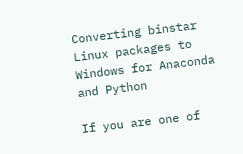Converting binstar Linux packages to Windows for Anaconda and Python

If you are one of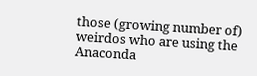those (growing number of) weirdos who are using the Anaconda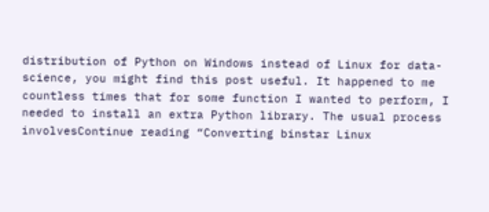distribution of Python on Windows instead of Linux for data-science, you might find this post useful. It happened to me countless times that for some function I wanted to perform, I needed to install an extra Python library. The usual process involvesContinue reading “Converting binstar Linux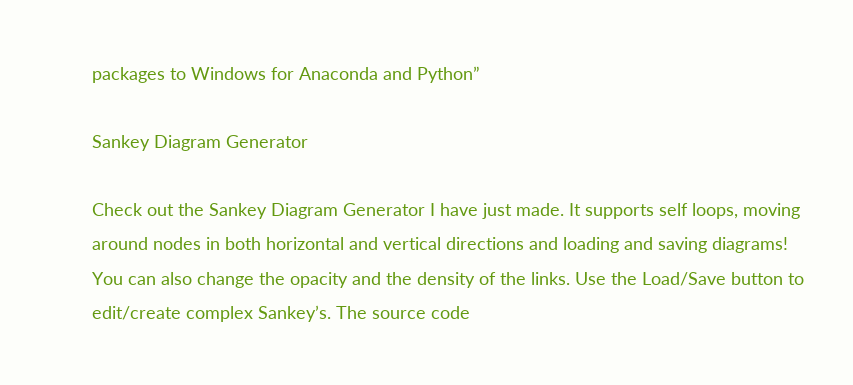packages to Windows for Anaconda and Python”

Sankey Diagram Generator

Check out the Sankey Diagram Generator I have just made. It supports self loops, moving around nodes in both horizontal and vertical directions and loading and saving diagrams! You can also change the opacity and the density of the links. Use the Load/Save button to edit/create complex Sankey’s. The source code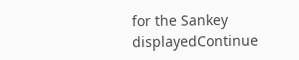for the Sankey displayedContinue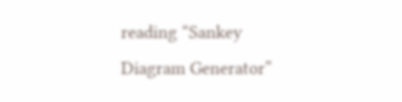reading “Sankey Diagram Generator”